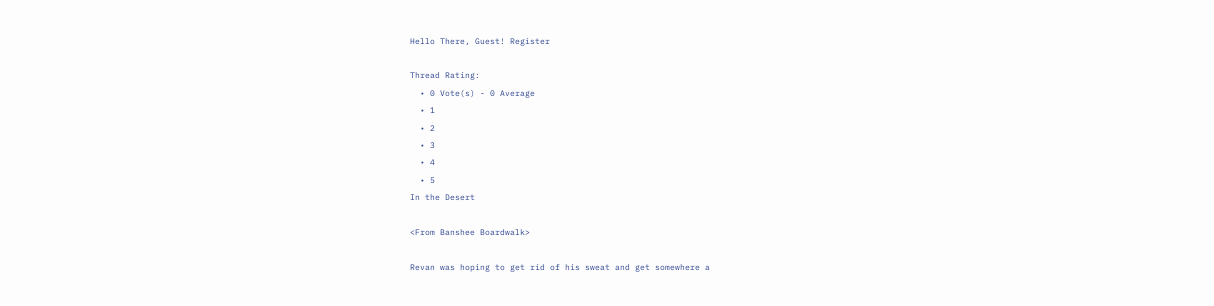Hello There, Guest! Register

Thread Rating:
  • 0 Vote(s) - 0 Average
  • 1
  • 2
  • 3
  • 4
  • 5
In the Desert

<From Banshee Boardwalk>

Revan was hoping to get rid of his sweat and get somewhere a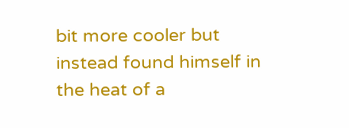bit more cooler but instead found himself in the heat of a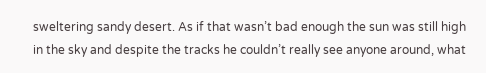sweltering sandy desert. As if that wasn’t bad enough the sun was still high in the sky and despite the tracks he couldn’t really see anyone around, what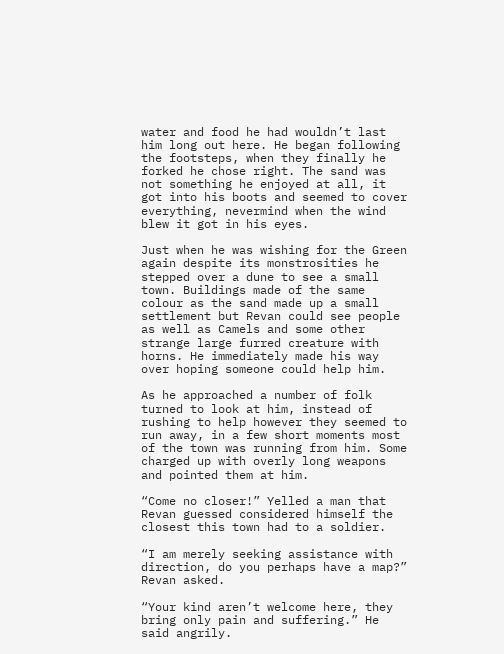water and food he had wouldn’t last him long out here. He began following the footsteps, when they finally he forked he chose right. The sand was not something he enjoyed at all, it got into his boots and seemed to cover everything, nevermind when the wind blew it got in his eyes.

Just when he was wishing for the Green again despite its monstrosities he stepped over a dune to see a small town. Buildings made of the same colour as the sand made up a small settlement but Revan could see people as well as Camels and some other strange large furred creature with horns. He immediately made his way over hoping someone could help him.

As he approached a number of folk turned to look at him, instead of rushing to help however they seemed to run away, in a few short moments most of the town was running from him. Some charged up with overly long weapons and pointed them at him.

“Come no closer!” Yelled a man that Revan guessed considered himself the closest this town had to a soldier.

“I am merely seeking assistance with direction, do you perhaps have a map?” Revan asked.

“Your kind aren’t welcome here, they bring only pain and suffering.” He said angrily.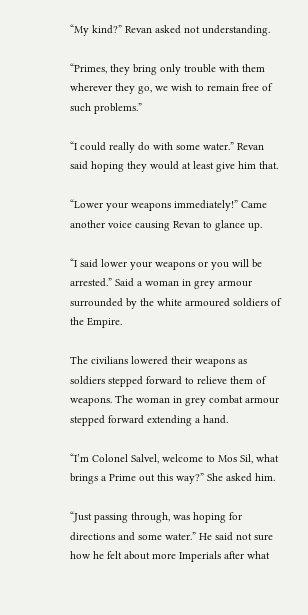“My kind?” Revan asked not understanding.

“Primes, they bring only trouble with them wherever they go, we wish to remain free of such problems.”

“I could really do with some water.” Revan said hoping they would at least give him that.

“Lower your weapons immediately!” Came another voice causing Revan to glance up.

“I said lower your weapons or you will be arrested.” Said a woman in grey armour surrounded by the white armoured soldiers of the Empire.

The civilians lowered their weapons as soldiers stepped forward to relieve them of weapons. The woman in grey combat armour stepped forward extending a hand.

“I’m Colonel Salvel, welcome to Mos Sil, what brings a Prime out this way?” She asked him.

“Just passing through, was hoping for directions and some water.” He said not sure how he felt about more Imperials after what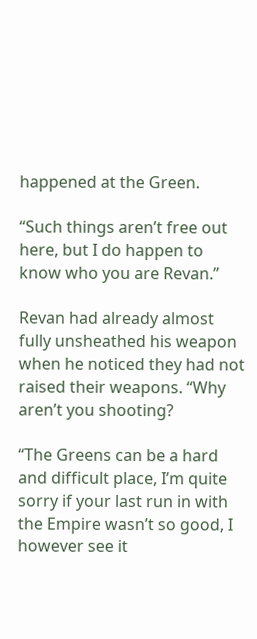happened at the Green.

“Such things aren’t free out here, but I do happen to know who you are Revan.”

Revan had already almost fully unsheathed his weapon when he noticed they had not raised their weapons. “Why aren’t you shooting?

“The Greens can be a hard and difficult place, I’m quite sorry if your last run in with the Empire wasn’t so good, I however see it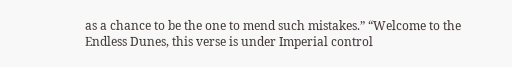as a chance to be the one to mend such mistakes.” “Welcome to the Endless Dunes, this verse is under Imperial control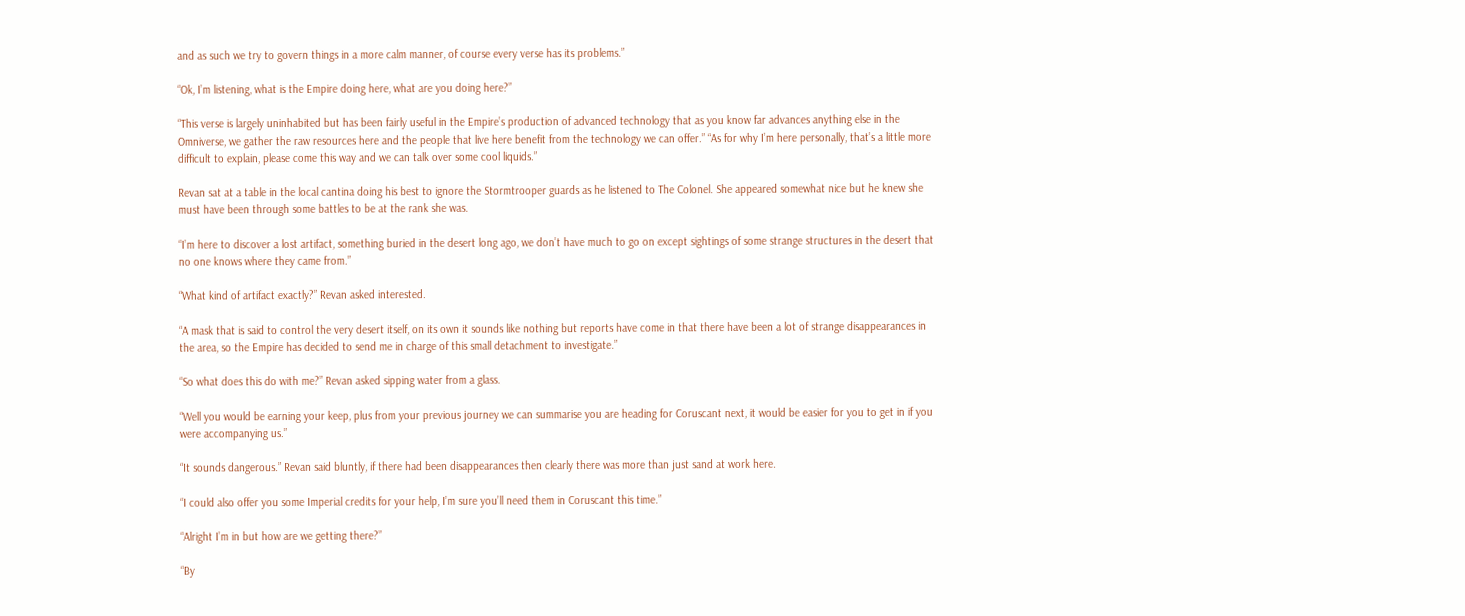and as such we try to govern things in a more calm manner, of course every verse has its problems.”

“Ok, I’m listening, what is the Empire doing here, what are you doing here?”

“This verse is largely uninhabited but has been fairly useful in the Empire’s production of advanced technology that as you know far advances anything else in the Omniverse, we gather the raw resources here and the people that live here benefit from the technology we can offer.” “As for why I’m here personally, that’s a little more difficult to explain, please come this way and we can talk over some cool liquids.”

Revan sat at a table in the local cantina doing his best to ignore the Stormtrooper guards as he listened to The Colonel. She appeared somewhat nice but he knew she must have been through some battles to be at the rank she was.

“I’m here to discover a lost artifact, something buried in the desert long ago, we don’t have much to go on except sightings of some strange structures in the desert that no one knows where they came from.”

“What kind of artifact exactly?” Revan asked interested.

“A mask that is said to control the very desert itself, on its own it sounds like nothing but reports have come in that there have been a lot of strange disappearances in the area, so the Empire has decided to send me in charge of this small detachment to investigate.”

“So what does this do with me?” Revan asked sipping water from a glass.

“Well you would be earning your keep, plus from your previous journey we can summarise you are heading for Coruscant next, it would be easier for you to get in if you were accompanying us.”

“It sounds dangerous.” Revan said bluntly, if there had been disappearances then clearly there was more than just sand at work here.

“I could also offer you some Imperial credits for your help, I’m sure you’ll need them in Coruscant this time.”

“Alright I’m in but how are we getting there?”

“By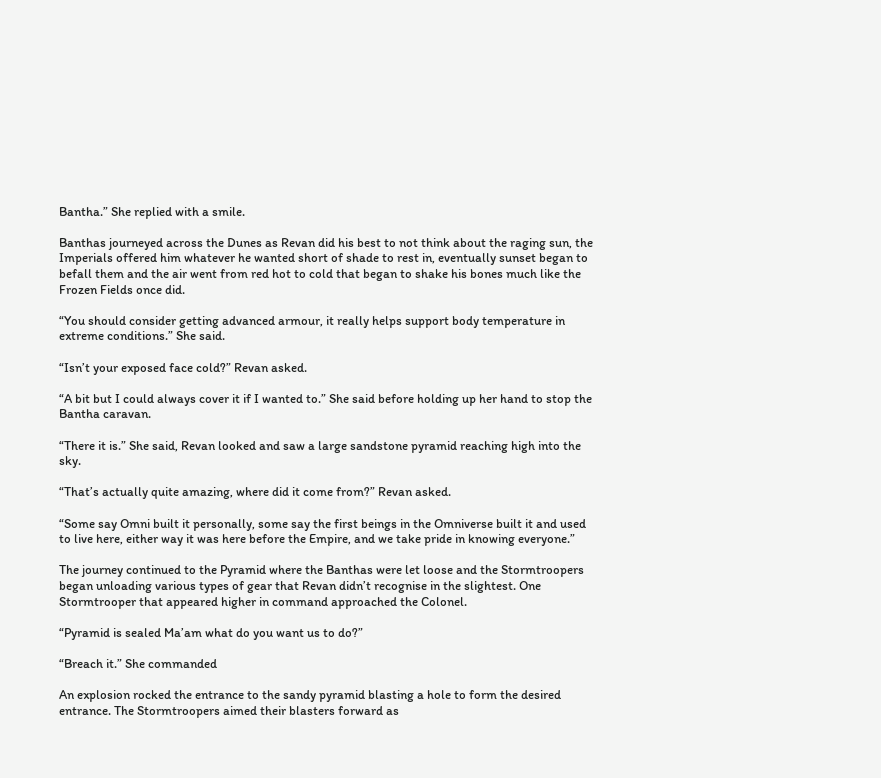Bantha.” She replied with a smile.

Banthas journeyed across the Dunes as Revan did his best to not think about the raging sun, the Imperials offered him whatever he wanted short of shade to rest in, eventually sunset began to befall them and the air went from red hot to cold that began to shake his bones much like the Frozen Fields once did.

“You should consider getting advanced armour, it really helps support body temperature in extreme conditions.” She said.

“Isn’t your exposed face cold?” Revan asked.

“A bit but I could always cover it if I wanted to.” She said before holding up her hand to stop the Bantha caravan.

“There it is.” She said, Revan looked and saw a large sandstone pyramid reaching high into the sky.

“That’s actually quite amazing, where did it come from?” Revan asked.

“Some say Omni built it personally, some say the first beings in the Omniverse built it and used to live here, either way it was here before the Empire, and we take pride in knowing everyone.”

The journey continued to the Pyramid where the Banthas were let loose and the Stormtroopers began unloading various types of gear that Revan didn’t recognise in the slightest. One Stormtrooper that appeared higher in command approached the Colonel.

“Pyramid is sealed Ma’am what do you want us to do?”

“Breach it.” She commanded

An explosion rocked the entrance to the sandy pyramid blasting a hole to form the desired entrance. The Stormtroopers aimed their blasters forward as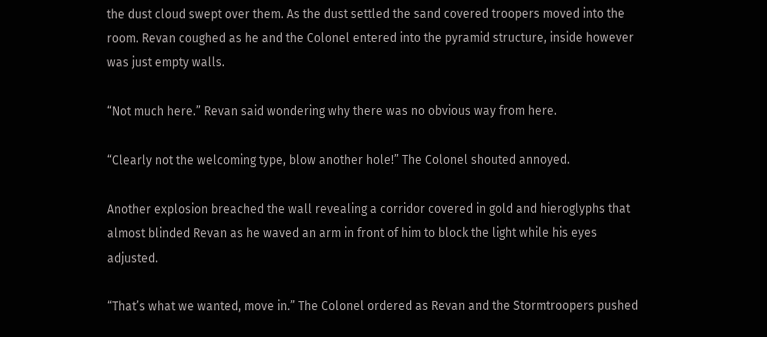the dust cloud swept over them. As the dust settled the sand covered troopers moved into the room. Revan coughed as he and the Colonel entered into the pyramid structure, inside however was just empty walls.

“Not much here.” Revan said wondering why there was no obvious way from here.

“Clearly not the welcoming type, blow another hole!” The Colonel shouted annoyed.

Another explosion breached the wall revealing a corridor covered in gold and hieroglyphs that almost blinded Revan as he waved an arm in front of him to block the light while his eyes adjusted.

“That’s what we wanted, move in.” The Colonel ordered as Revan and the Stormtroopers pushed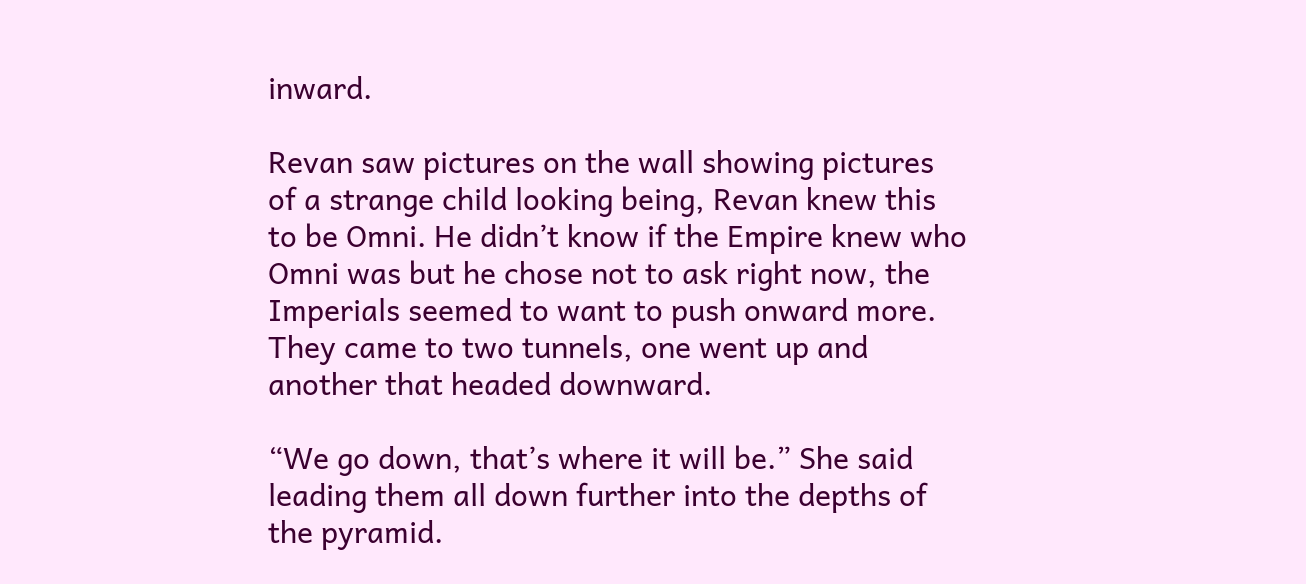inward.

Revan saw pictures on the wall showing pictures of a strange child looking being, Revan knew this to be Omni. He didn’t know if the Empire knew who Omni was but he chose not to ask right now, the Imperials seemed to want to push onward more. They came to two tunnels, one went up and another that headed downward.

“We go down, that’s where it will be.” She said leading them all down further into the depths of the pyramid.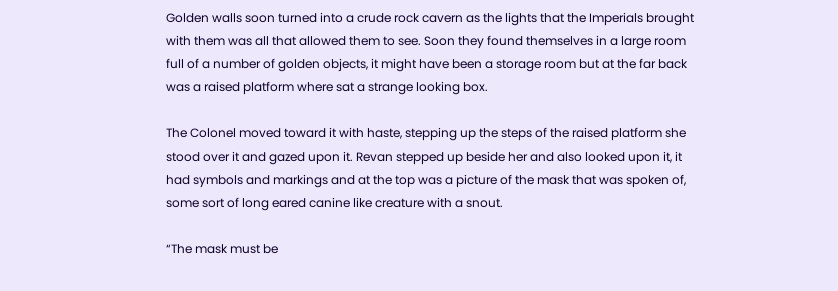Golden walls soon turned into a crude rock cavern as the lights that the Imperials brought with them was all that allowed them to see. Soon they found themselves in a large room full of a number of golden objects, it might have been a storage room but at the far back was a raised platform where sat a strange looking box.

The Colonel moved toward it with haste, stepping up the steps of the raised platform she stood over it and gazed upon it. Revan stepped up beside her and also looked upon it, it had symbols and markings and at the top was a picture of the mask that was spoken of, some sort of long eared canine like creature with a snout.

“The mask must be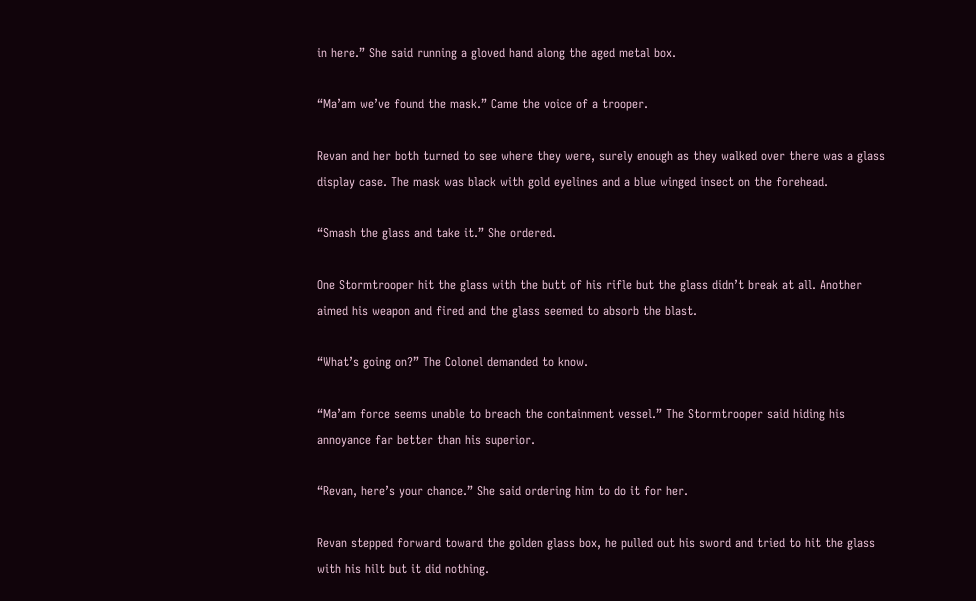in here.” She said running a gloved hand along the aged metal box.

“Ma’am we’ve found the mask.” Came the voice of a trooper.

Revan and her both turned to see where they were, surely enough as they walked over there was a glass display case. The mask was black with gold eyelines and a blue winged insect on the forehead.

“Smash the glass and take it.” She ordered.

One Stormtrooper hit the glass with the butt of his rifle but the glass didn’t break at all. Another aimed his weapon and fired and the glass seemed to absorb the blast.

“What’s going on?” The Colonel demanded to know.

“Ma’am force seems unable to breach the containment vessel.” The Stormtrooper said hiding his annoyance far better than his superior.

“Revan, here’s your chance.” She said ordering him to do it for her.

Revan stepped forward toward the golden glass box, he pulled out his sword and tried to hit the glass with his hilt but it did nothing.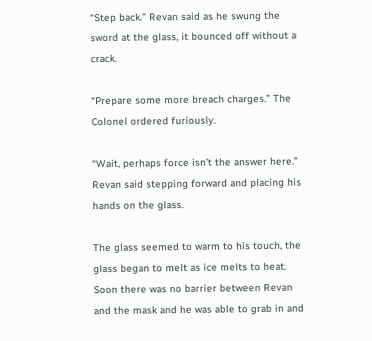“Step back.” Revan said as he swung the sword at the glass, it bounced off without a crack.

“Prepare some more breach charges.” The Colonel ordered furiously.

“Wait, perhaps force isn’t the answer here.” Revan said stepping forward and placing his hands on the glass.

The glass seemed to warm to his touch, the glass began to melt as ice melts to heat. Soon there was no barrier between Revan and the mask and he was able to grab in and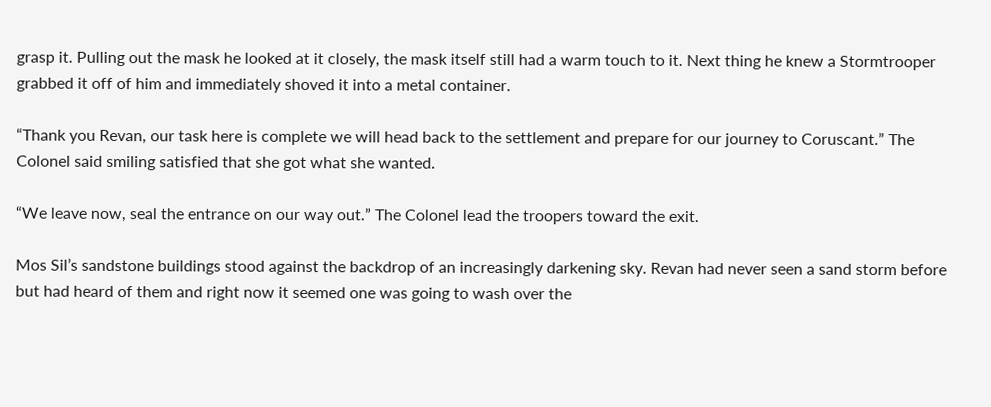grasp it. Pulling out the mask he looked at it closely, the mask itself still had a warm touch to it. Next thing he knew a Stormtrooper grabbed it off of him and immediately shoved it into a metal container.

“Thank you Revan, our task here is complete we will head back to the settlement and prepare for our journey to Coruscant.” The Colonel said smiling satisfied that she got what she wanted.

“We leave now, seal the entrance on our way out.” The Colonel lead the troopers toward the exit.

Mos Sil’s sandstone buildings stood against the backdrop of an increasingly darkening sky. Revan had never seen a sand storm before but had heard of them and right now it seemed one was going to wash over the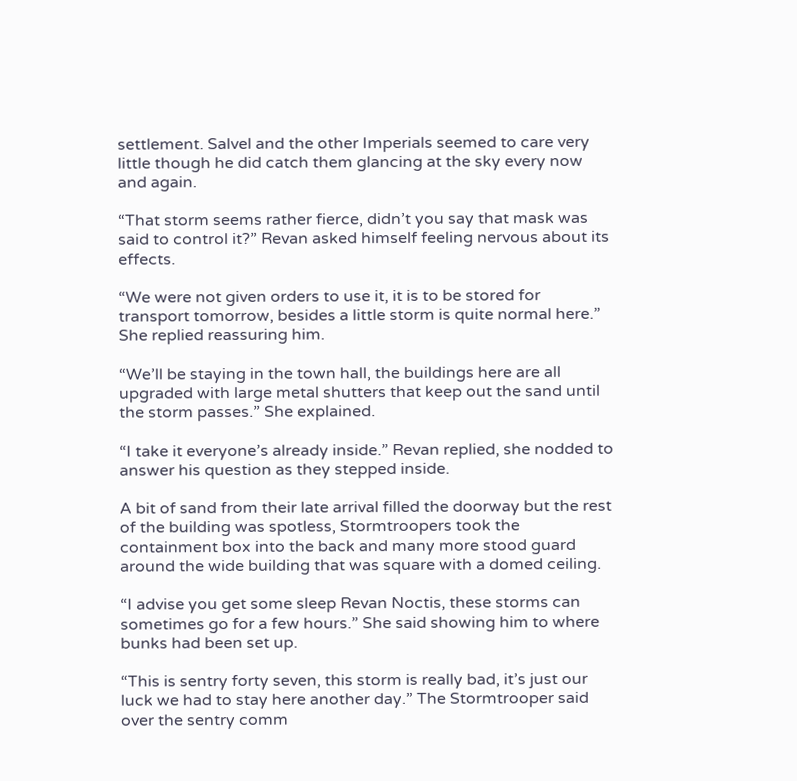settlement. Salvel and the other Imperials seemed to care very little though he did catch them glancing at the sky every now and again.

“That storm seems rather fierce, didn’t you say that mask was said to control it?” Revan asked himself feeling nervous about its effects.

“We were not given orders to use it, it is to be stored for transport tomorrow, besides a little storm is quite normal here.” She replied reassuring him.

“We’ll be staying in the town hall, the buildings here are all upgraded with large metal shutters that keep out the sand until the storm passes.” She explained.

“I take it everyone’s already inside.” Revan replied, she nodded to answer his question as they stepped inside.

A bit of sand from their late arrival filled the doorway but the rest of the building was spotless, Stormtroopers took the containment box into the back and many more stood guard around the wide building that was square with a domed ceiling.

“I advise you get some sleep Revan Noctis, these storms can sometimes go for a few hours.” She said showing him to where bunks had been set up.

“This is sentry forty seven, this storm is really bad, it’s just our luck we had to stay here another day.” The Stormtrooper said over the sentry comm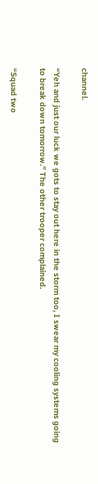channel.

“Yeh and just our luck we gots to stay out here in the storm too, I swear my cooling systems going to break down tomorrow.” The other trooper complained.

“Squad two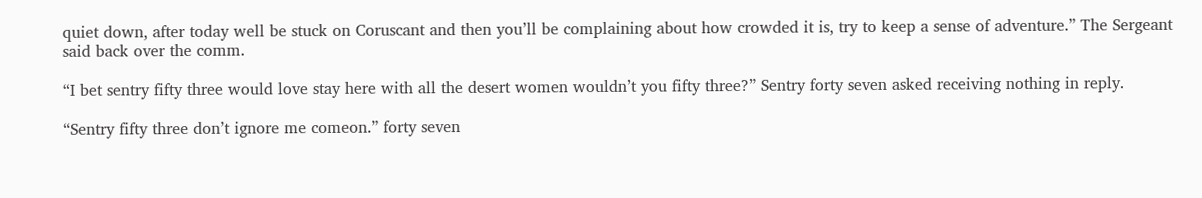quiet down, after today well be stuck on Coruscant and then you’ll be complaining about how crowded it is, try to keep a sense of adventure.” The Sergeant said back over the comm.

“I bet sentry fifty three would love stay here with all the desert women wouldn’t you fifty three?” Sentry forty seven asked receiving nothing in reply.

“Sentry fifty three don’t ignore me comeon.” forty seven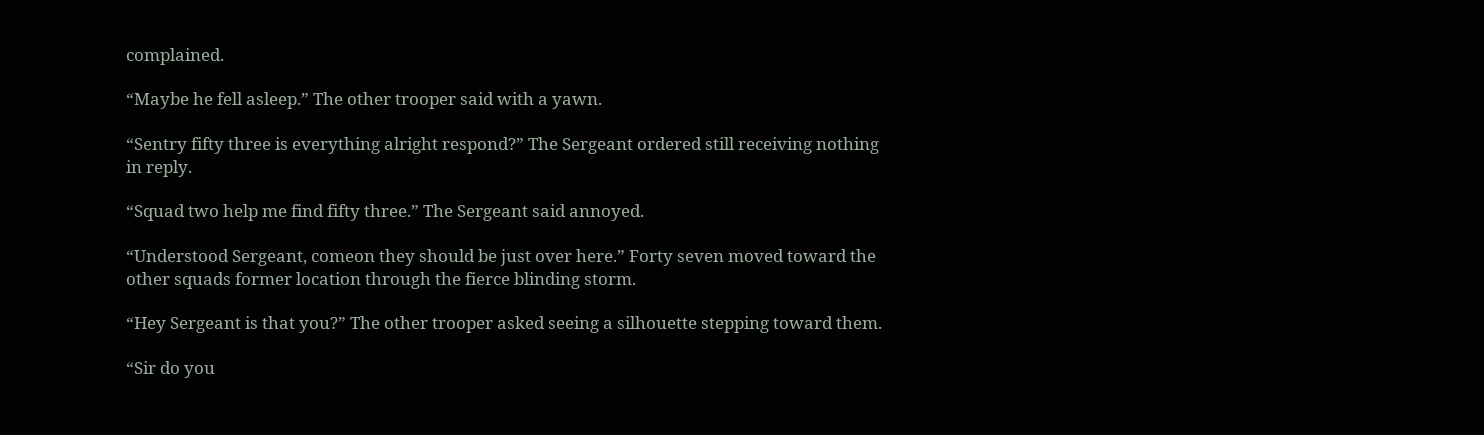complained.

“Maybe he fell asleep.” The other trooper said with a yawn.

“Sentry fifty three is everything alright respond?” The Sergeant ordered still receiving nothing in reply.

“Squad two help me find fifty three.” The Sergeant said annoyed.

“Understood Sergeant, comeon they should be just over here.” Forty seven moved toward the other squads former location through the fierce blinding storm.

“Hey Sergeant is that you?” The other trooper asked seeing a silhouette stepping toward them.

“Sir do you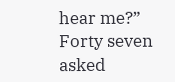hear me?” Forty seven asked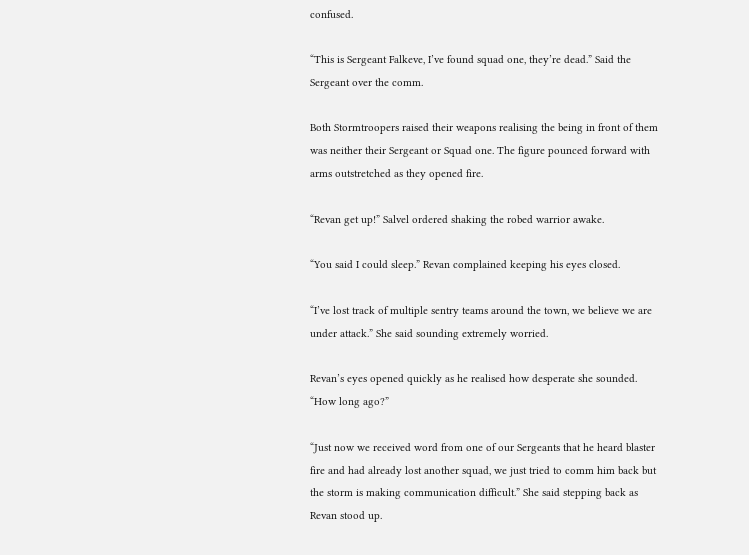confused.

“This is Sergeant Falkeve, I’ve found squad one, they’re dead.” Said the Sergeant over the comm.

Both Stormtroopers raised their weapons realising the being in front of them was neither their Sergeant or Squad one. The figure pounced forward with arms outstretched as they opened fire.

“Revan get up!” Salvel ordered shaking the robed warrior awake.

“You said I could sleep.” Revan complained keeping his eyes closed.

“I’ve lost track of multiple sentry teams around the town, we believe we are under attack.” She said sounding extremely worried.

Revan’s eyes opened quickly as he realised how desperate she sounded. “How long ago?”

“Just now we received word from one of our Sergeants that he heard blaster fire and had already lost another squad, we just tried to comm him back but the storm is making communication difficult.” She said stepping back as Revan stood up.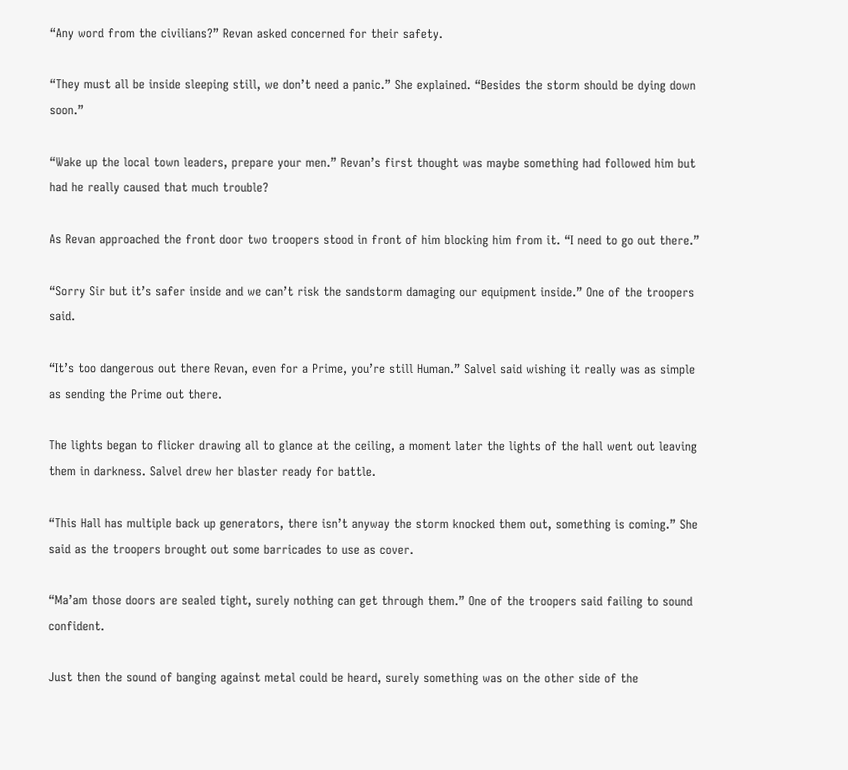“Any word from the civilians?” Revan asked concerned for their safety.

“They must all be inside sleeping still, we don’t need a panic.” She explained. “Besides the storm should be dying down soon.”

“Wake up the local town leaders, prepare your men.” Revan’s first thought was maybe something had followed him but had he really caused that much trouble?

As Revan approached the front door two troopers stood in front of him blocking him from it. “I need to go out there.”

“Sorry Sir but it’s safer inside and we can’t risk the sandstorm damaging our equipment inside.” One of the troopers said.

“It’s too dangerous out there Revan, even for a Prime, you’re still Human.” Salvel said wishing it really was as simple as sending the Prime out there.

The lights began to flicker drawing all to glance at the ceiling, a moment later the lights of the hall went out leaving them in darkness. Salvel drew her blaster ready for battle.

“This Hall has multiple back up generators, there isn’t anyway the storm knocked them out, something is coming.” She said as the troopers brought out some barricades to use as cover.

“Ma’am those doors are sealed tight, surely nothing can get through them.” One of the troopers said failing to sound confident.

Just then the sound of banging against metal could be heard, surely something was on the other side of the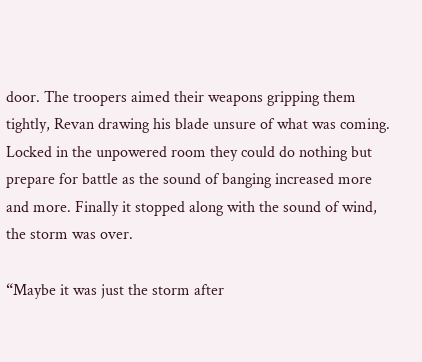door. The troopers aimed their weapons gripping them tightly, Revan drawing his blade unsure of what was coming. Locked in the unpowered room they could do nothing but prepare for battle as the sound of banging increased more and more. Finally it stopped along with the sound of wind, the storm was over.

“Maybe it was just the storm after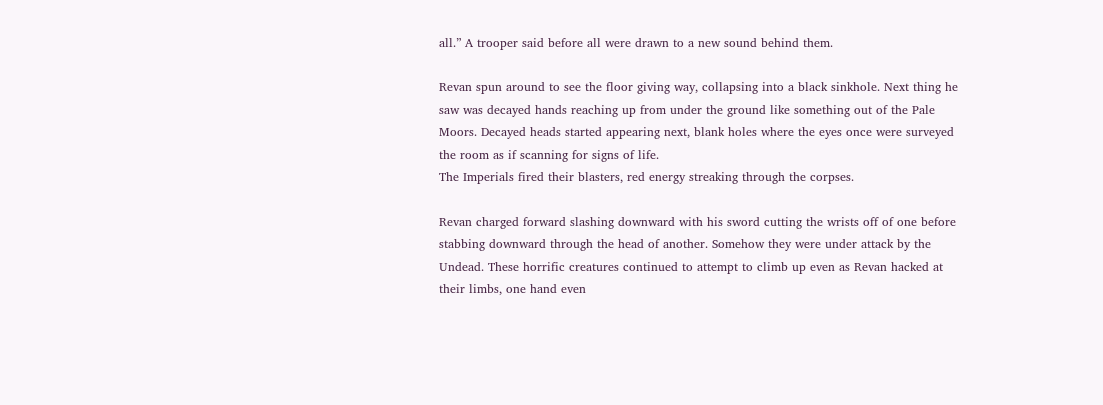all.” A trooper said before all were drawn to a new sound behind them.

Revan spun around to see the floor giving way, collapsing into a black sinkhole. Next thing he saw was decayed hands reaching up from under the ground like something out of the Pale Moors. Decayed heads started appearing next, blank holes where the eyes once were surveyed the room as if scanning for signs of life.
The Imperials fired their blasters, red energy streaking through the corpses.

Revan charged forward slashing downward with his sword cutting the wrists off of one before stabbing downward through the head of another. Somehow they were under attack by the Undead. These horrific creatures continued to attempt to climb up even as Revan hacked at their limbs, one hand even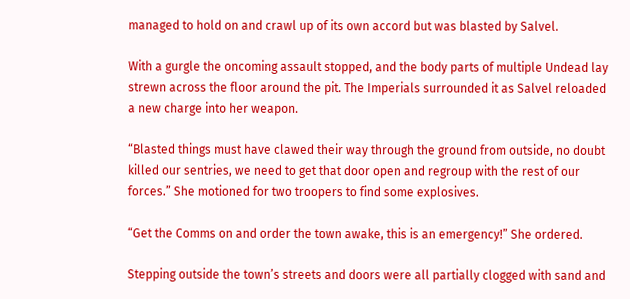managed to hold on and crawl up of its own accord but was blasted by Salvel.

With a gurgle the oncoming assault stopped, and the body parts of multiple Undead lay strewn across the floor around the pit. The Imperials surrounded it as Salvel reloaded a new charge into her weapon.

“Blasted things must have clawed their way through the ground from outside, no doubt killed our sentries, we need to get that door open and regroup with the rest of our forces.” She motioned for two troopers to find some explosives.

“Get the Comms on and order the town awake, this is an emergency!” She ordered.

Stepping outside the town’s streets and doors were all partially clogged with sand and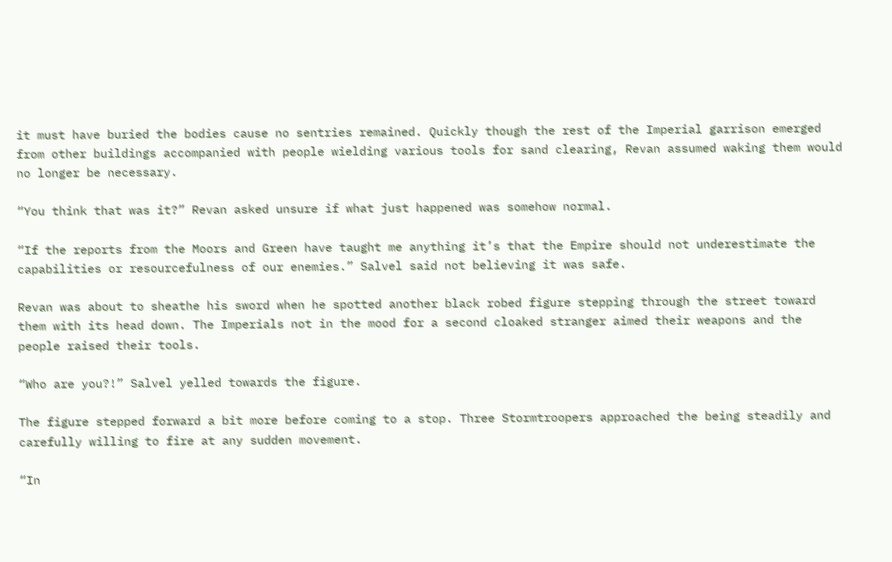it must have buried the bodies cause no sentries remained. Quickly though the rest of the Imperial garrison emerged from other buildings accompanied with people wielding various tools for sand clearing, Revan assumed waking them would no longer be necessary.

“You think that was it?” Revan asked unsure if what just happened was somehow normal.

“If the reports from the Moors and Green have taught me anything it’s that the Empire should not underestimate the capabilities or resourcefulness of our enemies.” Salvel said not believing it was safe.

Revan was about to sheathe his sword when he spotted another black robed figure stepping through the street toward them with its head down. The Imperials not in the mood for a second cloaked stranger aimed their weapons and the people raised their tools.

“Who are you?!” Salvel yelled towards the figure.

The figure stepped forward a bit more before coming to a stop. Three Stormtroopers approached the being steadily and carefully willing to fire at any sudden movement.

“In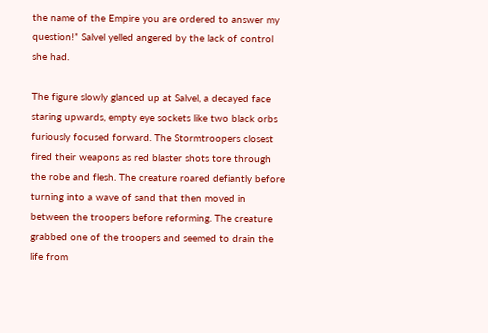the name of the Empire you are ordered to answer my question!” Salvel yelled angered by the lack of control she had.

The figure slowly glanced up at Salvel, a decayed face staring upwards, empty eye sockets like two black orbs furiously focused forward. The Stormtroopers closest fired their weapons as red blaster shots tore through the robe and flesh. The creature roared defiantly before turning into a wave of sand that then moved in between the troopers before reforming. The creature grabbed one of the troopers and seemed to drain the life from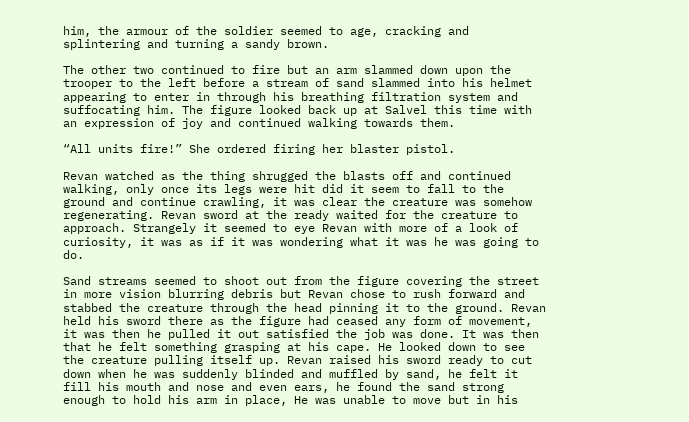him, the armour of the soldier seemed to age, cracking and splintering and turning a sandy brown.

The other two continued to fire but an arm slammed down upon the trooper to the left before a stream of sand slammed into his helmet appearing to enter in through his breathing filtration system and suffocating him. The figure looked back up at Salvel this time with an expression of joy and continued walking towards them.

“All units fire!” She ordered firing her blaster pistol.

Revan watched as the thing shrugged the blasts off and continued walking, only once its legs were hit did it seem to fall to the ground and continue crawling, it was clear the creature was somehow regenerating. Revan sword at the ready waited for the creature to approach. Strangely it seemed to eye Revan with more of a look of curiosity, it was as if it was wondering what it was he was going to do.

Sand streams seemed to shoot out from the figure covering the street in more vision blurring debris but Revan chose to rush forward and stabbed the creature through the head pinning it to the ground. Revan held his sword there as the figure had ceased any form of movement, it was then he pulled it out satisfied the job was done. It was then that he felt something grasping at his cape. He looked down to see the creature pulling itself up. Revan raised his sword ready to cut down when he was suddenly blinded and muffled by sand, he felt it fill his mouth and nose and even ears, he found the sand strong enough to hold his arm in place, He was unable to move but in his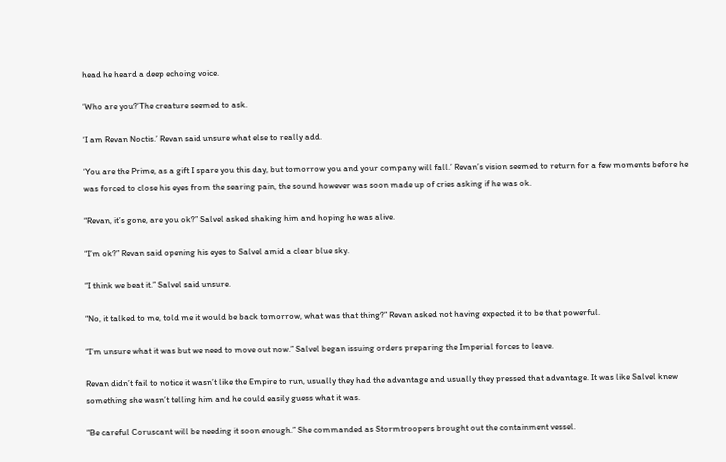head he heard a deep echoing voice.

‘Who are you?’The creature seemed to ask.

‘I am Revan Noctis.’ Revan said unsure what else to really add.

‘You are the Prime, as a gift I spare you this day, but tomorrow you and your company will fall.’ Revan’s vision seemed to return for a few moments before he was forced to close his eyes from the searing pain, the sound however was soon made up of cries asking if he was ok.

“Revan, it’s gone, are you ok?” Salvel asked shaking him and hoping he was alive.

“I’m ok?” Revan said opening his eyes to Salvel amid a clear blue sky.

“I think we beat it.” Salvel said unsure.

“No, it talked to me, told me it would be back tomorrow, what was that thing?” Revan asked not having expected it to be that powerful.

“I’m unsure what it was but we need to move out now.” Salvel began issuing orders preparing the Imperial forces to leave.

Revan didn’t fail to notice it wasn’t like the Empire to run, usually they had the advantage and usually they pressed that advantage. It was like Salvel knew something she wasn’t telling him and he could easily guess what it was.

“Be careful Coruscant will be needing it soon enough.” She commanded as Stormtroopers brought out the containment vessel.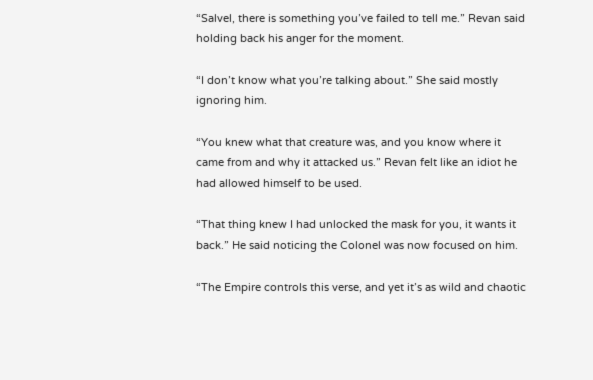“Salvel, there is something you’ve failed to tell me.” Revan said holding back his anger for the moment.

“I don’t know what you’re talking about.” She said mostly ignoring him.

“You knew what that creature was, and you know where it came from and why it attacked us.” Revan felt like an idiot he had allowed himself to be used.

“That thing knew I had unlocked the mask for you, it wants it back.” He said noticing the Colonel was now focused on him.

“The Empire controls this verse, and yet it’s as wild and chaotic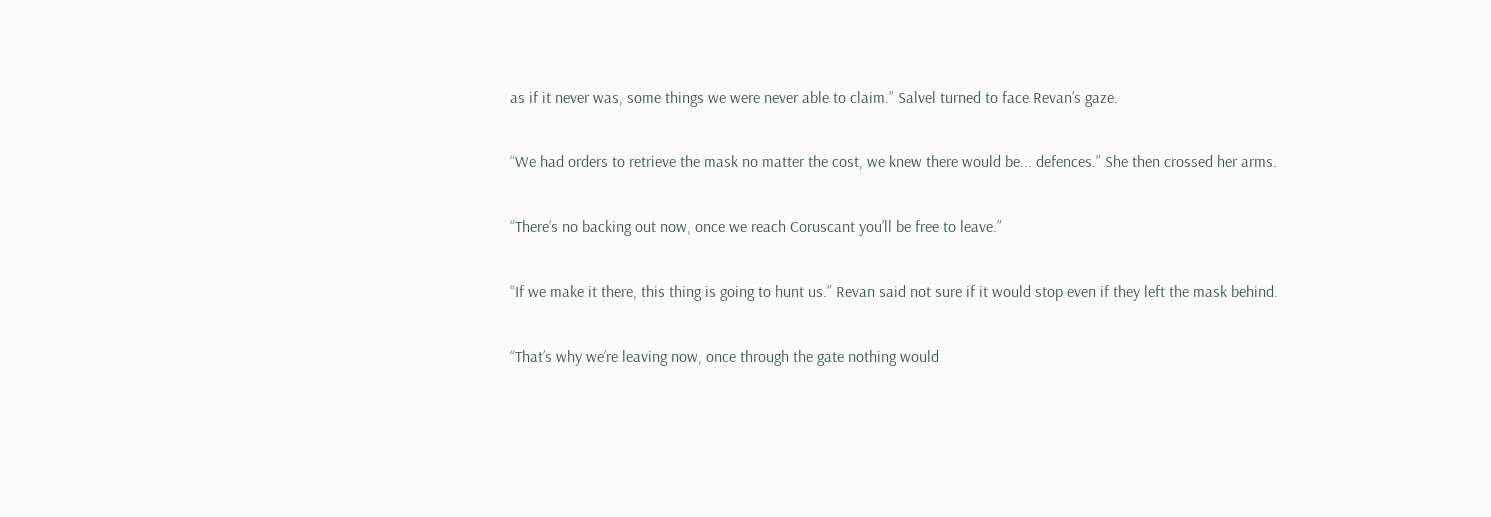as if it never was, some things we were never able to claim.” Salvel turned to face Revan’s gaze.

“We had orders to retrieve the mask no matter the cost, we knew there would be... defences.” She then crossed her arms.

“There’s no backing out now, once we reach Coruscant you’ll be free to leave.”

“If we make it there, this thing is going to hunt us.” Revan said not sure if it would stop even if they left the mask behind.

“That’s why we’re leaving now, once through the gate nothing would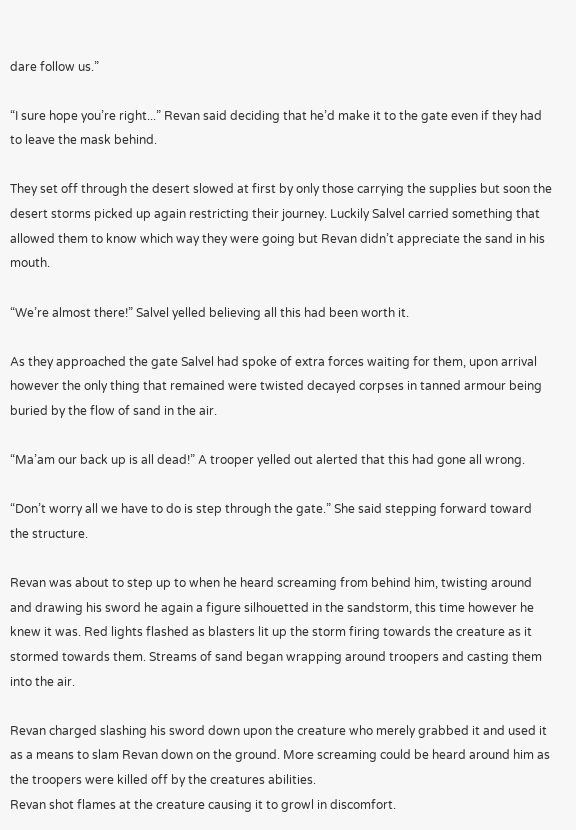dare follow us.”

“I sure hope you’re right...” Revan said deciding that he’d make it to the gate even if they had to leave the mask behind.

They set off through the desert slowed at first by only those carrying the supplies but soon the desert storms picked up again restricting their journey. Luckily Salvel carried something that allowed them to know which way they were going but Revan didn’t appreciate the sand in his mouth.

“We’re almost there!” Salvel yelled believing all this had been worth it.

As they approached the gate Salvel had spoke of extra forces waiting for them, upon arrival however the only thing that remained were twisted decayed corpses in tanned armour being buried by the flow of sand in the air.

“Ma’am our back up is all dead!” A trooper yelled out alerted that this had gone all wrong.

“Don’t worry all we have to do is step through the gate.” She said stepping forward toward the structure.

Revan was about to step up to when he heard screaming from behind him, twisting around and drawing his sword he again a figure silhouetted in the sandstorm, this time however he knew it was. Red lights flashed as blasters lit up the storm firing towards the creature as it stormed towards them. Streams of sand began wrapping around troopers and casting them into the air.

Revan charged slashing his sword down upon the creature who merely grabbed it and used it as a means to slam Revan down on the ground. More screaming could be heard around him as the troopers were killed off by the creatures abilities.
Revan shot flames at the creature causing it to growl in discomfort.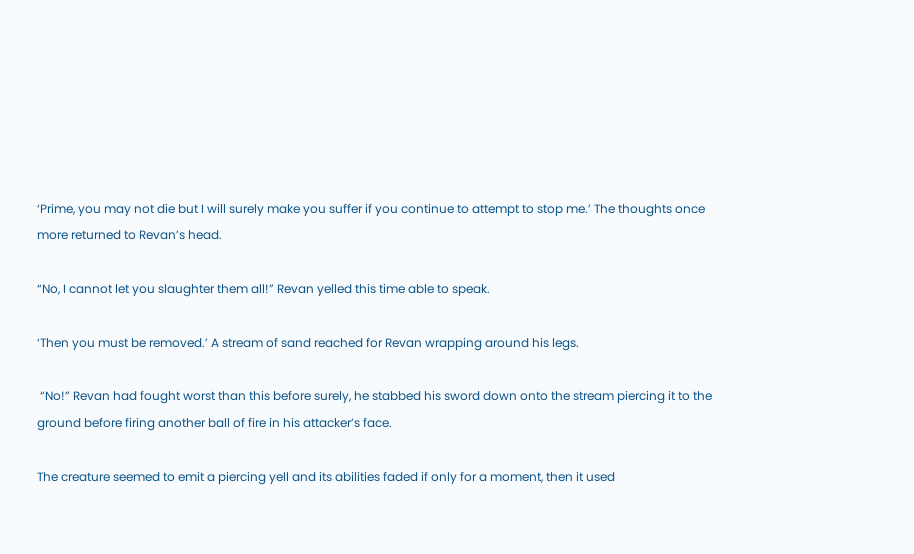‘Prime, you may not die but I will surely make you suffer if you continue to attempt to stop me.’ The thoughts once more returned to Revan’s head.

“No, I cannot let you slaughter them all!” Revan yelled this time able to speak.

‘Then you must be removed.’ A stream of sand reached for Revan wrapping around his legs.

 “No!” Revan had fought worst than this before surely, he stabbed his sword down onto the stream piercing it to the ground before firing another ball of fire in his attacker’s face.

The creature seemed to emit a piercing yell and its abilities faded if only for a moment, then it used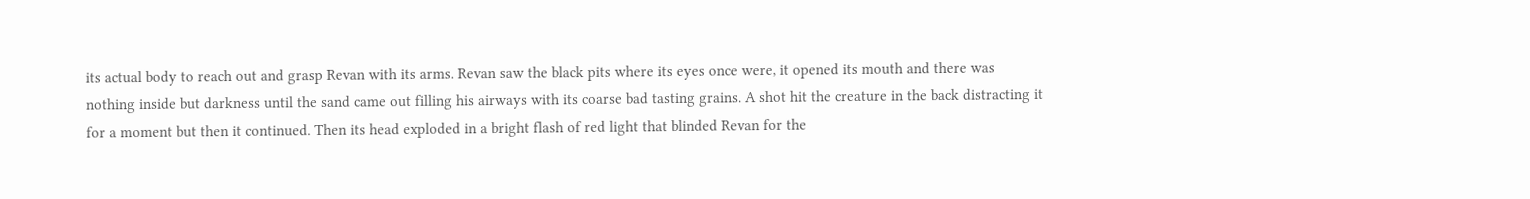its actual body to reach out and grasp Revan with its arms. Revan saw the black pits where its eyes once were, it opened its mouth and there was nothing inside but darkness until the sand came out filling his airways with its coarse bad tasting grains. A shot hit the creature in the back distracting it for a moment but then it continued. Then its head exploded in a bright flash of red light that blinded Revan for the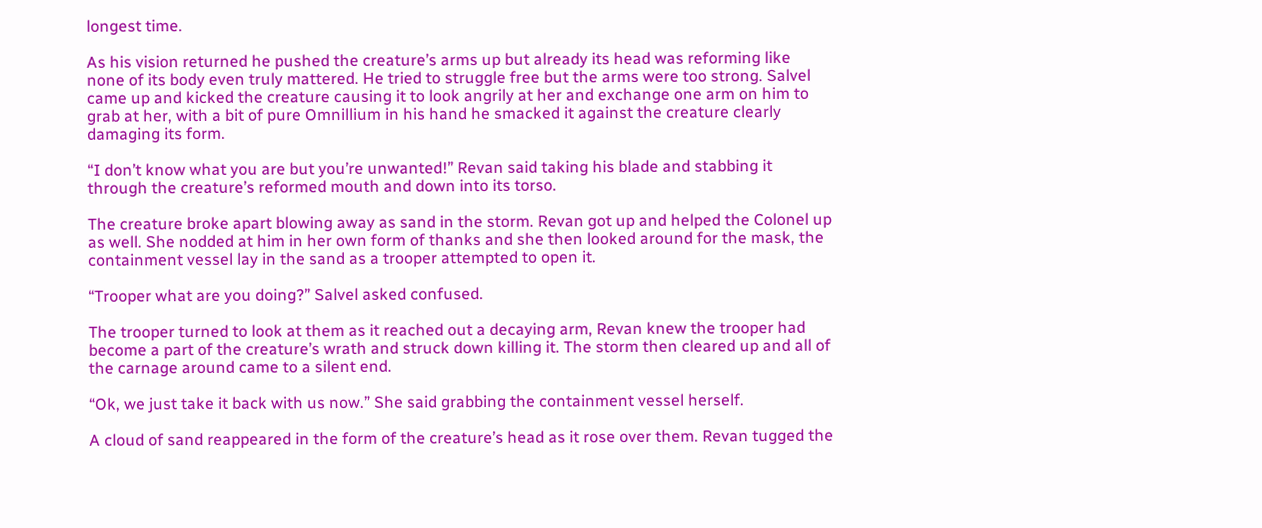longest time.

As his vision returned he pushed the creature’s arms up but already its head was reforming like none of its body even truly mattered. He tried to struggle free but the arms were too strong. Salvel came up and kicked the creature causing it to look angrily at her and exchange one arm on him to grab at her, with a bit of pure Omnillium in his hand he smacked it against the creature clearly damaging its form.

“I don’t know what you are but you’re unwanted!” Revan said taking his blade and stabbing it through the creature’s reformed mouth and down into its torso.

The creature broke apart blowing away as sand in the storm. Revan got up and helped the Colonel up as well. She nodded at him in her own form of thanks and she then looked around for the mask, the containment vessel lay in the sand as a trooper attempted to open it.

“Trooper what are you doing?” Salvel asked confused.

The trooper turned to look at them as it reached out a decaying arm, Revan knew the trooper had become a part of the creature’s wrath and struck down killing it. The storm then cleared up and all of the carnage around came to a silent end.

“Ok, we just take it back with us now.” She said grabbing the containment vessel herself.

A cloud of sand reappeared in the form of the creature’s head as it rose over them. Revan tugged the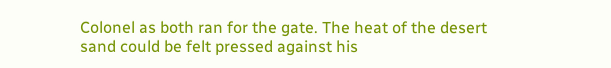Colonel as both ran for the gate. The heat of the desert sand could be felt pressed against his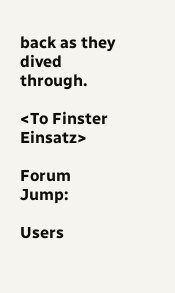back as they dived through.

<To Finster Einsatz>

Forum Jump:

Users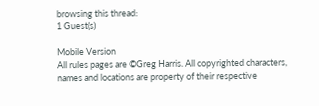browsing this thread:
1 Guest(s)

Mobile Version
All rules pages are ©Greg Harris. All copyrighted characters, names and locations are property of their respective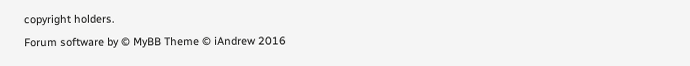copyright holders.
Forum software by © MyBB Theme © iAndrew 2016